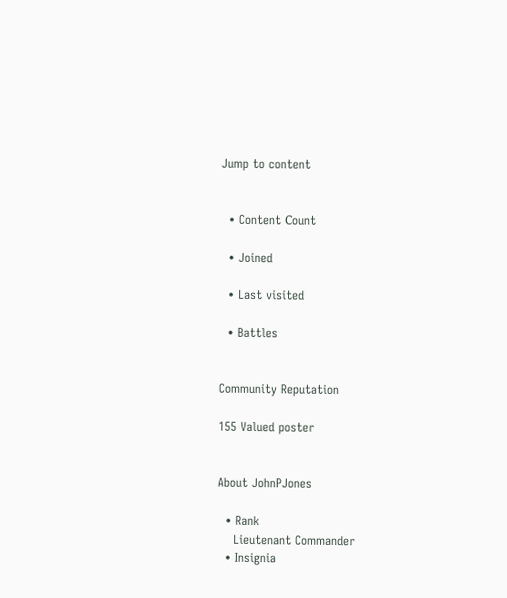Jump to content


  • Content Сount

  • Joined

  • Last visited

  • Battles


Community Reputation

155 Valued poster


About JohnPJones

  • Rank
    Lieutenant Commander
  • Insignia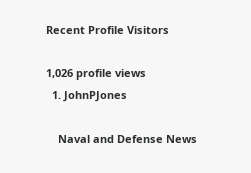Recent Profile Visitors

1,026 profile views
  1. JohnPJones

    Naval and Defense News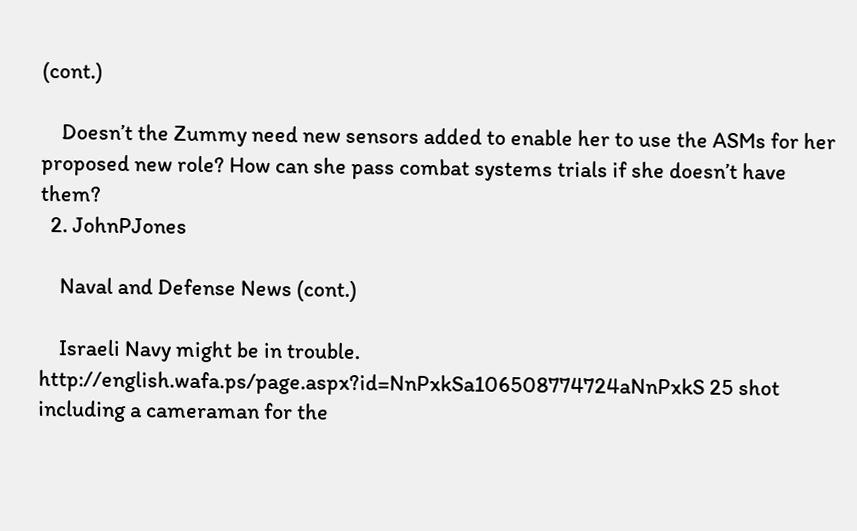(cont.)

    Doesn’t the Zummy need new sensors added to enable her to use the ASMs for her proposed new role? How can she pass combat systems trials if she doesn’t have them?
  2. JohnPJones

    Naval and Defense News (cont.)

    Israeli Navy might be in trouble. http://english.wafa.ps/page.aspx?id=NnPxkSa106508774724aNnPxkS 25 shot including a cameraman for the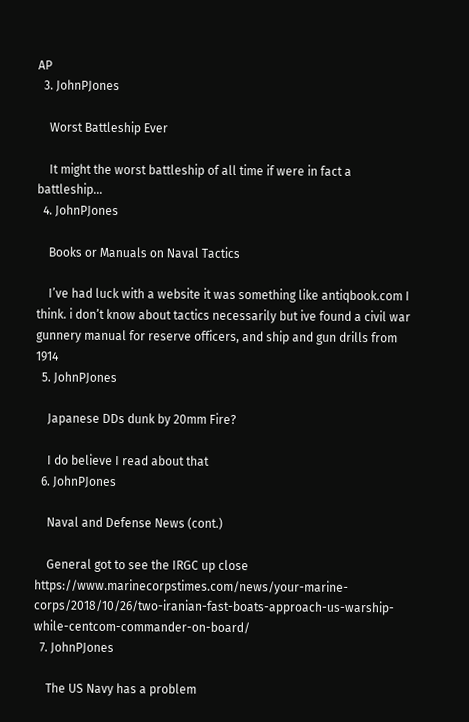AP
  3. JohnPJones

    Worst Battleship Ever

    It might the worst battleship of all time if were in fact a battleship...
  4. JohnPJones

    Books or Manuals on Naval Tactics

    I’ve had luck with a website it was something like antiqbook.com I think. i don’t know about tactics necessarily but ive found a civil war gunnery manual for reserve officers, and ship and gun drills from 1914
  5. JohnPJones

    Japanese DDs dunk by 20mm Fire?

    I do believe I read about that
  6. JohnPJones

    Naval and Defense News (cont.)

    General got to see the IRGC up close https://www.marinecorpstimes.com/news/your-marine-corps/2018/10/26/two-iranian-fast-boats-approach-us-warship-while-centcom-commander-on-board/
  7. JohnPJones

    The US Navy has a problem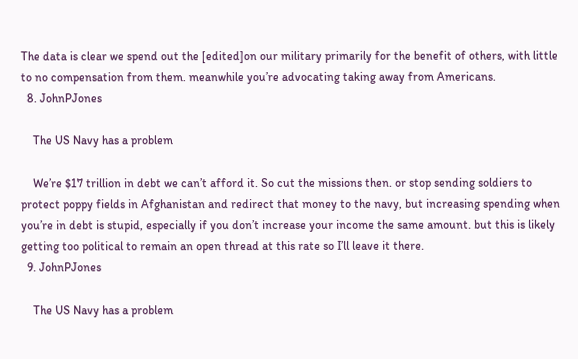The data is clear we spend out the [edited]on our military primarily for the benefit of others, with little to no compensation from them. meanwhile you’re advocating taking away from Americans.
  8. JohnPJones

    The US Navy has a problem

    We’re $17 trillion in debt we can’t afford it. So cut the missions then. or stop sending soldiers to protect poppy fields in Afghanistan and redirect that money to the navy, but increasing spending when you’re in debt is stupid, especially if you don’t increase your income the same amount. but this is likely getting too political to remain an open thread at this rate so I’ll leave it there.
  9. JohnPJones

    The US Navy has a problem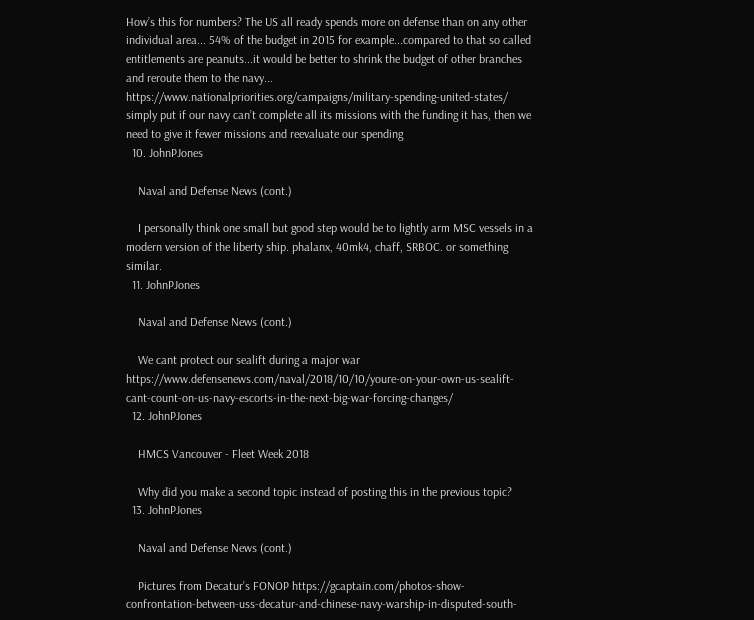How’s this for numbers? The US all ready spends more on defense than on any other individual area... 54% of the budget in 2015 for example...compared to that so called entitlements are peanuts...it would be better to shrink the budget of other branches and reroute them to the navy... https://www.nationalpriorities.org/campaigns/military-spending-united-states/ simply put if our navy can’t complete all its missions with the funding it has, then we need to give it fewer missions and reevaluate our spending
  10. JohnPJones

    Naval and Defense News (cont.)

    I personally think one small but good step would be to lightly arm MSC vessels in a modern version of the liberty ship. phalanx, 40mk4, chaff, SRBOC. or something similar.
  11. JohnPJones

    Naval and Defense News (cont.)

    We cant protect our sealift during a major war https://www.defensenews.com/naval/2018/10/10/youre-on-your-own-us-sealift-cant-count-on-us-navy-escorts-in-the-next-big-war-forcing-changes/
  12. JohnPJones

    HMCS Vancouver - Fleet Week 2018

    Why did you make a second topic instead of posting this in the previous topic?
  13. JohnPJones

    Naval and Defense News (cont.)

    Pictures from Decatur’s FONOP https://gcaptain.com/photos-show-confrontation-between-uss-decatur-and-chinese-navy-warship-in-disputed-south-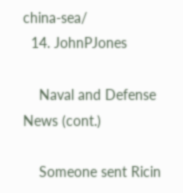china-sea/
  14. JohnPJones

    Naval and Defense News (cont.)

    Someone sent Ricin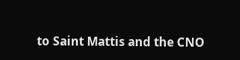to Saint Mattis and the CNO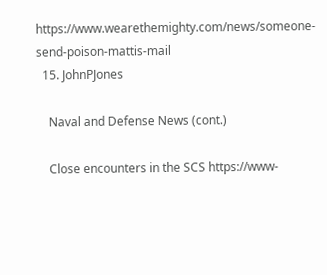https://www.wearethemighty.com/news/someone-send-poison-mattis-mail
  15. JohnPJones

    Naval and Defense News (cont.)

    Close encounters in the SCS https://www-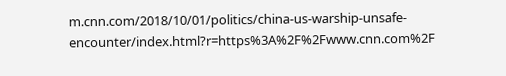m.cnn.com/2018/10/01/politics/china-us-warship-unsafe-encounter/index.html?r=https%3A%2F%2Fwww.cnn.com%2F